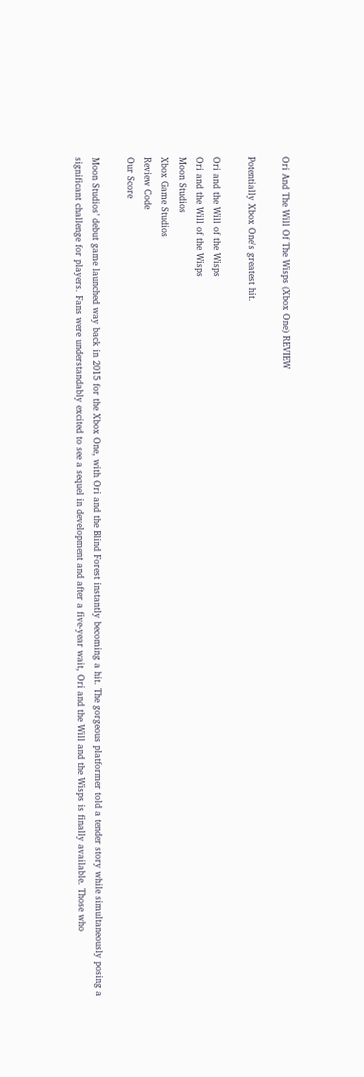Ori And The Will Of The Wisps (Xbox One) REVIEW

Potentially Xbox One's greatest hit.

Ori and the Will of the Wisps
Ori and the Will of the Wisps
Moon Studios
Xbox Game Studios
Review Code
Our Score

Moon Studios’ debut game launched way back in 2015 for the Xbox One, with Ori and the Blind Forest instantly becoming a hit. The gorgeous platformer told a tender story while simultaneously posing a significant challenge for players. Fans were understandably excited to see a sequel in development and after a five-year wait, Ori and the Will and the Wisps is finally available. Those who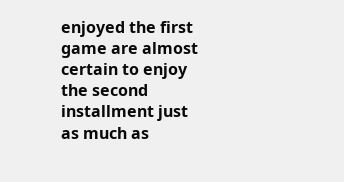enjoyed the first game are almost certain to enjoy the second installment just as much as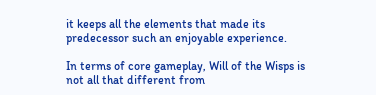it keeps all the elements that made its predecessor such an enjoyable experience.

In terms of core gameplay, Will of the Wisps is not all that different from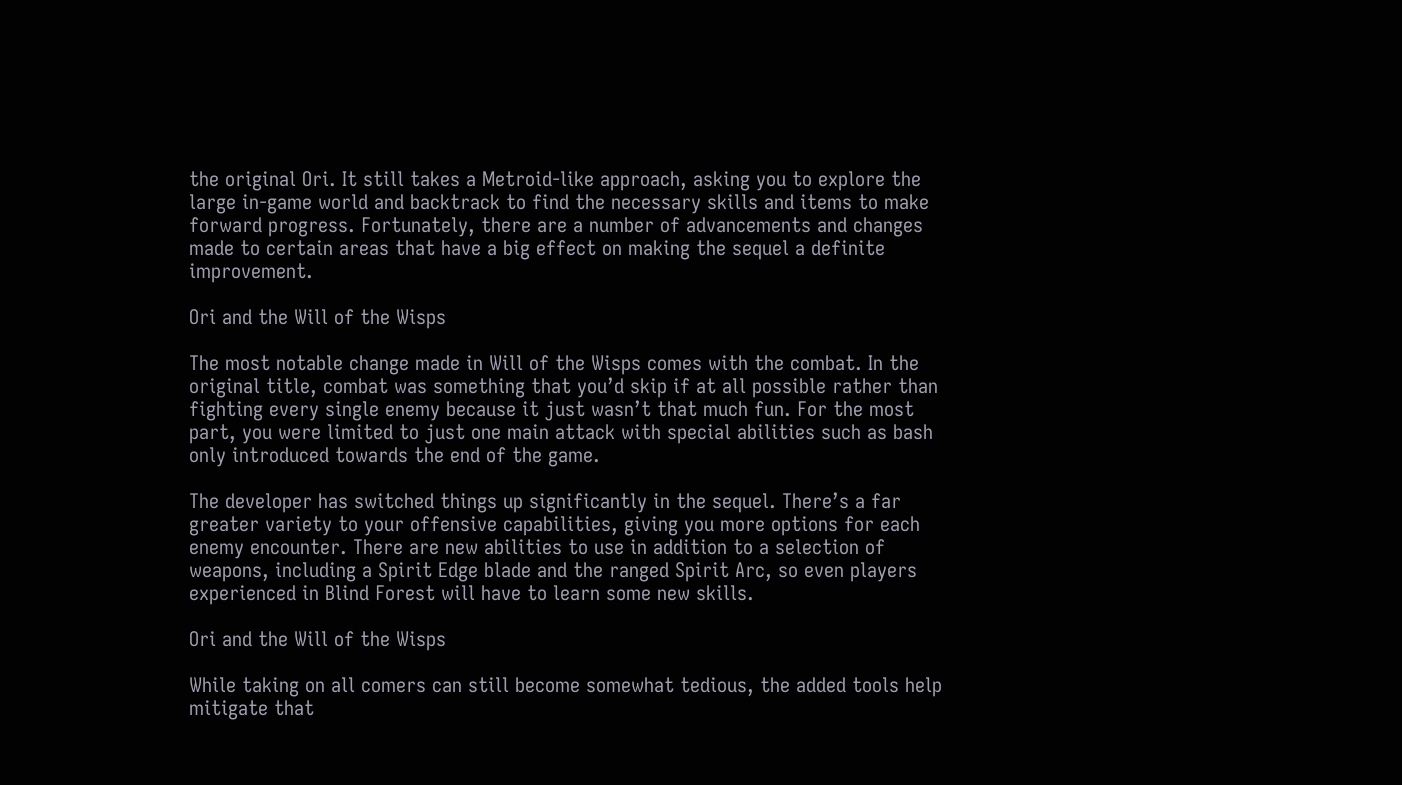the original Ori. It still takes a Metroid-like approach, asking you to explore the large in-game world and backtrack to find the necessary skills and items to make forward progress. Fortunately, there are a number of advancements and changes made to certain areas that have a big effect on making the sequel a definite improvement.

Ori and the Will of the Wisps

The most notable change made in Will of the Wisps comes with the combat. In the original title, combat was something that you’d skip if at all possible rather than fighting every single enemy because it just wasn’t that much fun. For the most part, you were limited to just one main attack with special abilities such as bash only introduced towards the end of the game.

The developer has switched things up significantly in the sequel. There’s a far greater variety to your offensive capabilities, giving you more options for each enemy encounter. There are new abilities to use in addition to a selection of weapons, including a Spirit Edge blade and the ranged Spirit Arc, so even players experienced in Blind Forest will have to learn some new skills.

Ori and the Will of the Wisps

While taking on all comers can still become somewhat tedious, the added tools help mitigate that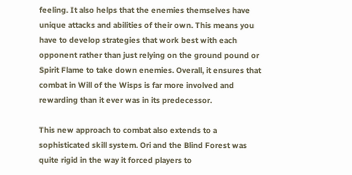feeling. It also helps that the enemies themselves have unique attacks and abilities of their own. This means you have to develop strategies that work best with each opponent rather than just relying on the ground pound or Spirit Flame to take down enemies. Overall, it ensures that combat in Will of the Wisps is far more involved and rewarding than it ever was in its predecessor.

This new approach to combat also extends to a sophisticated skill system. Ori and the Blind Forest was quite rigid in the way it forced players to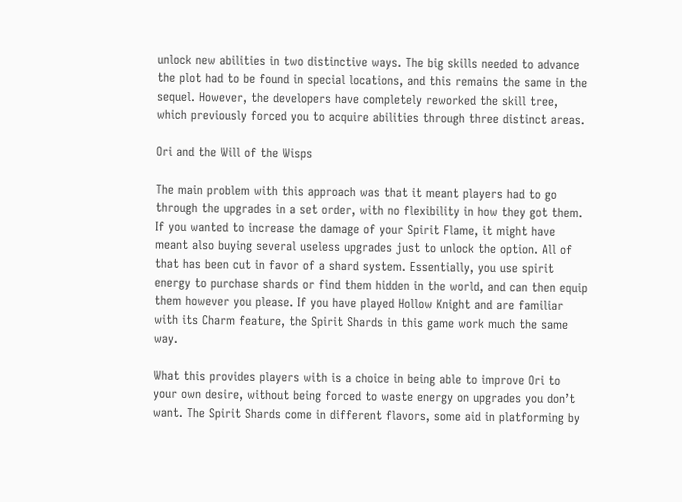unlock new abilities in two distinctive ways. The big skills needed to advance the plot had to be found in special locations, and this remains the same in the sequel. However, the developers have completely reworked the skill tree, which previously forced you to acquire abilities through three distinct areas.

Ori and the Will of the Wisps

The main problem with this approach was that it meant players had to go through the upgrades in a set order, with no flexibility in how they got them. If you wanted to increase the damage of your Spirit Flame, it might have meant also buying several useless upgrades just to unlock the option. All of that has been cut in favor of a shard system. Essentially, you use spirit energy to purchase shards or find them hidden in the world, and can then equip them however you please. If you have played Hollow Knight and are familiar with its Charm feature, the Spirit Shards in this game work much the same way.

What this provides players with is a choice in being able to improve Ori to your own desire, without being forced to waste energy on upgrades you don’t want. The Spirit Shards come in different flavors, some aid in platforming by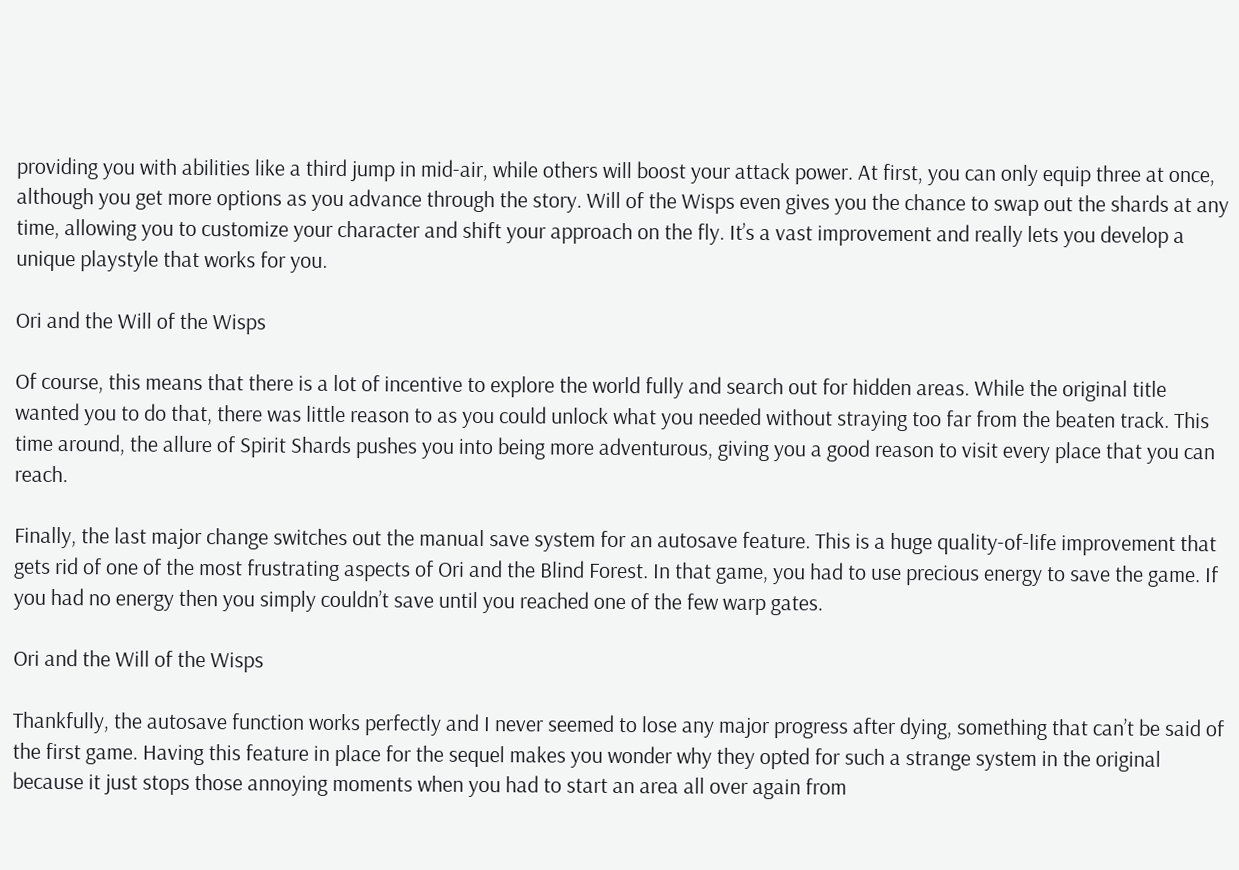providing you with abilities like a third jump in mid-air, while others will boost your attack power. At first, you can only equip three at once, although you get more options as you advance through the story. Will of the Wisps even gives you the chance to swap out the shards at any time, allowing you to customize your character and shift your approach on the fly. It’s a vast improvement and really lets you develop a unique playstyle that works for you.

Ori and the Will of the Wisps

Of course, this means that there is a lot of incentive to explore the world fully and search out for hidden areas. While the original title wanted you to do that, there was little reason to as you could unlock what you needed without straying too far from the beaten track. This time around, the allure of Spirit Shards pushes you into being more adventurous, giving you a good reason to visit every place that you can reach.

Finally, the last major change switches out the manual save system for an autosave feature. This is a huge quality-of-life improvement that gets rid of one of the most frustrating aspects of Ori and the Blind Forest. In that game, you had to use precious energy to save the game. If you had no energy then you simply couldn’t save until you reached one of the few warp gates.

Ori and the Will of the Wisps

Thankfully, the autosave function works perfectly and I never seemed to lose any major progress after dying, something that can’t be said of the first game. Having this feature in place for the sequel makes you wonder why they opted for such a strange system in the original because it just stops those annoying moments when you had to start an area all over again from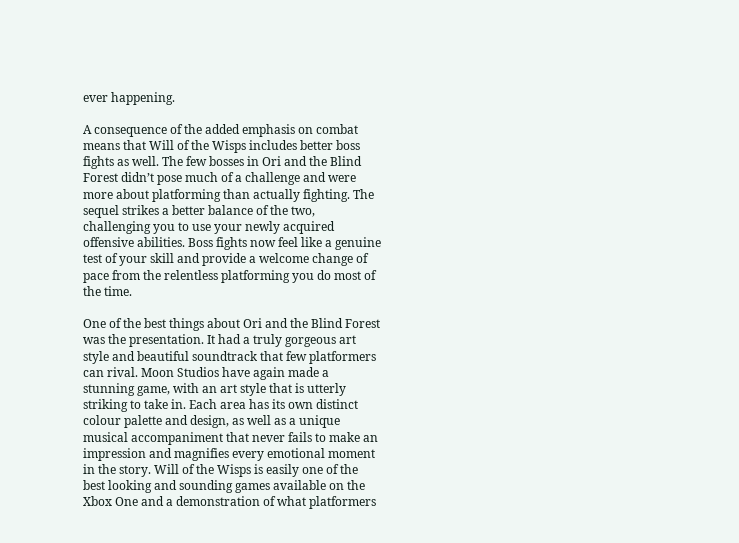ever happening.

A consequence of the added emphasis on combat means that Will of the Wisps includes better boss fights as well. The few bosses in Ori and the Blind Forest didn’t pose much of a challenge and were more about platforming than actually fighting. The sequel strikes a better balance of the two, challenging you to use your newly acquired offensive abilities. Boss fights now feel like a genuine test of your skill and provide a welcome change of pace from the relentless platforming you do most of the time.

One of the best things about Ori and the Blind Forest was the presentation. It had a truly gorgeous art style and beautiful soundtrack that few platformers can rival. Moon Studios have again made a stunning game, with an art style that is utterly striking to take in. Each area has its own distinct colour palette and design, as well as a unique musical accompaniment that never fails to make an impression and magnifies every emotional moment in the story. Will of the Wisps is easily one of the best looking and sounding games available on the Xbox One and a demonstration of what platformers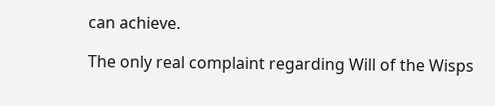can achieve.

The only real complaint regarding Will of the Wisps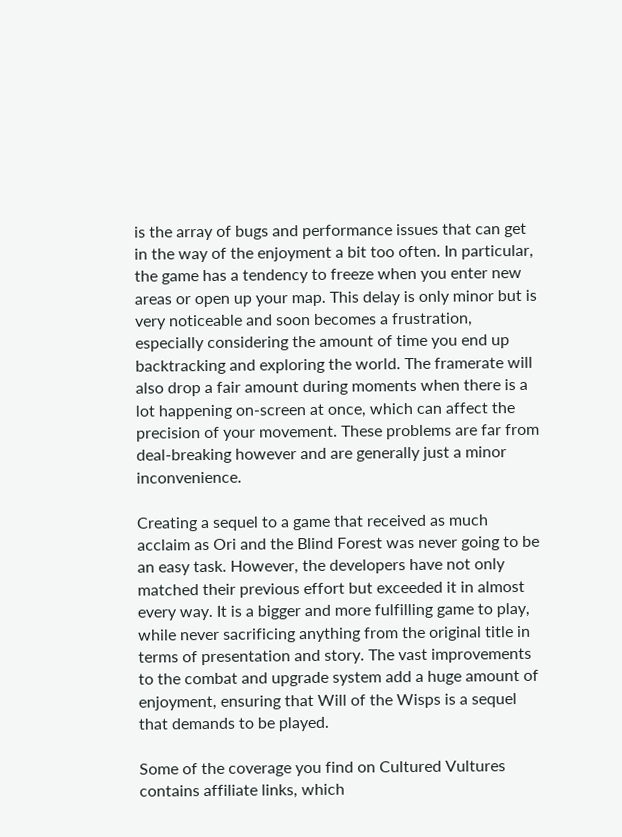is the array of bugs and performance issues that can get in the way of the enjoyment a bit too often. In particular, the game has a tendency to freeze when you enter new areas or open up your map. This delay is only minor but is very noticeable and soon becomes a frustration, especially considering the amount of time you end up backtracking and exploring the world. The framerate will also drop a fair amount during moments when there is a lot happening on-screen at once, which can affect the precision of your movement. These problems are far from deal-breaking however and are generally just a minor inconvenience.

Creating a sequel to a game that received as much acclaim as Ori and the Blind Forest was never going to be an easy task. However, the developers have not only matched their previous effort but exceeded it in almost every way. It is a bigger and more fulfilling game to play, while never sacrificing anything from the original title in terms of presentation and story. The vast improvements to the combat and upgrade system add a huge amount of enjoyment, ensuring that Will of the Wisps is a sequel that demands to be played.

Some of the coverage you find on Cultured Vultures contains affiliate links, which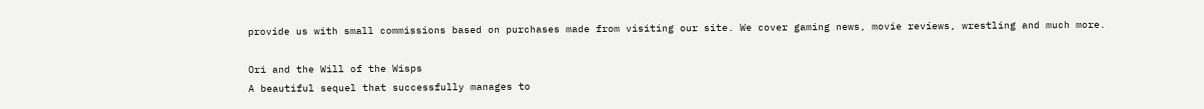provide us with small commissions based on purchases made from visiting our site. We cover gaming news, movie reviews, wrestling and much more.

Ori and the Will of the Wisps
A beautiful sequel that successfully manages to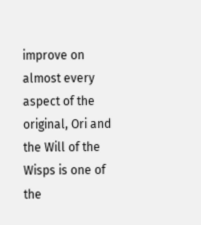improve on almost every aspect of the original, Ori and the Will of the Wisps is one of the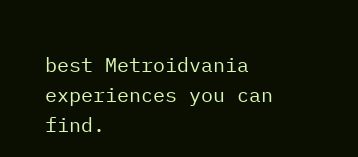best Metroidvania experiences you can find.